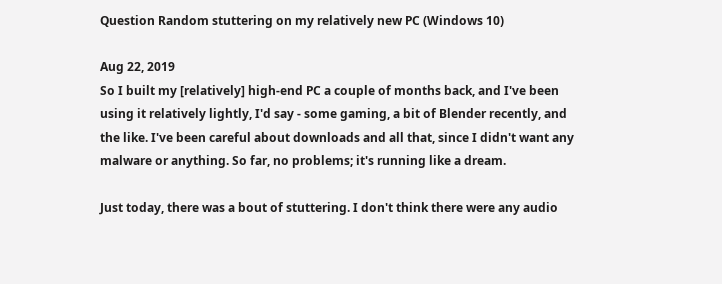Question Random stuttering on my relatively new PC (Windows 10)

Aug 22, 2019
So I built my [relatively] high-end PC a couple of months back, and I've been using it relatively lightly, I'd say - some gaming, a bit of Blender recently, and the like. I've been careful about downloads and all that, since I didn't want any malware or anything. So far, no problems; it's running like a dream.

Just today, there was a bout of stuttering. I don't think there were any audio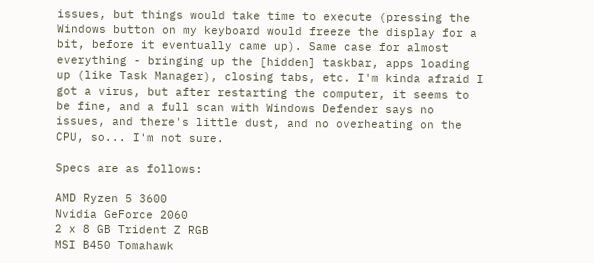issues, but things would take time to execute (pressing the Windows button on my keyboard would freeze the display for a bit, before it eventually came up). Same case for almost everything - bringing up the [hidden] taskbar, apps loading up (like Task Manager), closing tabs, etc. I'm kinda afraid I got a virus, but after restarting the computer, it seems to be fine, and a full scan with Windows Defender says no issues, and there's little dust, and no overheating on the CPU, so... I'm not sure.

Specs are as follows:

AMD Ryzen 5 3600
Nvidia GeForce 2060
2 x 8 GB Trident Z RGB
MSI B450 Tomahawk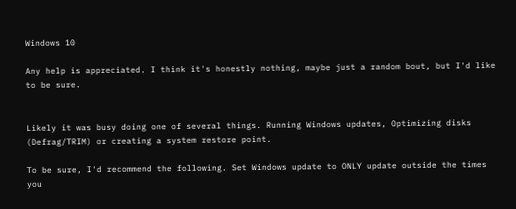Windows 10

Any help is appreciated. I think it's honestly nothing, maybe just a random bout, but I'd like to be sure.


Likely it was busy doing one of several things. Running Windows updates, Optimizing disks (Defrag/TRIM) or creating a system restore point.

To be sure, I'd recommend the following. Set Windows update to ONLY update outside the times you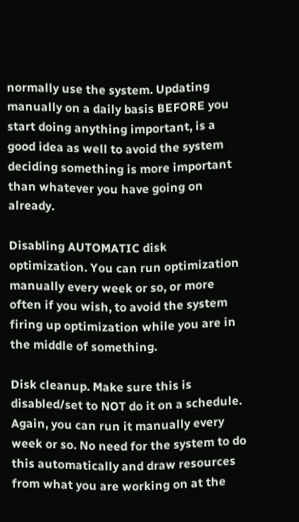normally use the system. Updating manually on a daily basis BEFORE you start doing anything important, is a good idea as well to avoid the system deciding something is more important than whatever you have going on already.

Disabling AUTOMATIC disk optimization. You can run optimization manually every week or so, or more often if you wish, to avoid the system firing up optimization while you are in the middle of something.

Disk cleanup. Make sure this is disabled/set to NOT do it on a schedule. Again, you can run it manually every week or so. No need for the system to do this automatically and draw resources from what you are working on at the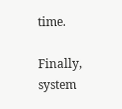time.

Finally, system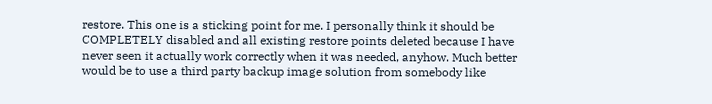restore. This one is a sticking point for me. I personally think it should be COMPLETELY disabled and all existing restore points deleted because I have never seen it actually work correctly when it was needed, anyhow. Much better would be to use a third party backup image solution from somebody like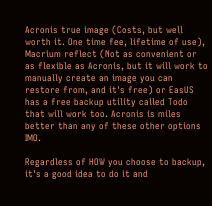Acronis true image (Costs, but well worth it. One time fee, lifetime of use), Macrium reflect (Not as convenient or as flexible as Acronis, but it will work to manually create an image you can restore from, and it's free) or EasUS has a free backup utility called Todo that will work too. Acronis is miles better than any of these other options IMO.

Regardless of HOW you choose to backup, it's a good idea to do it and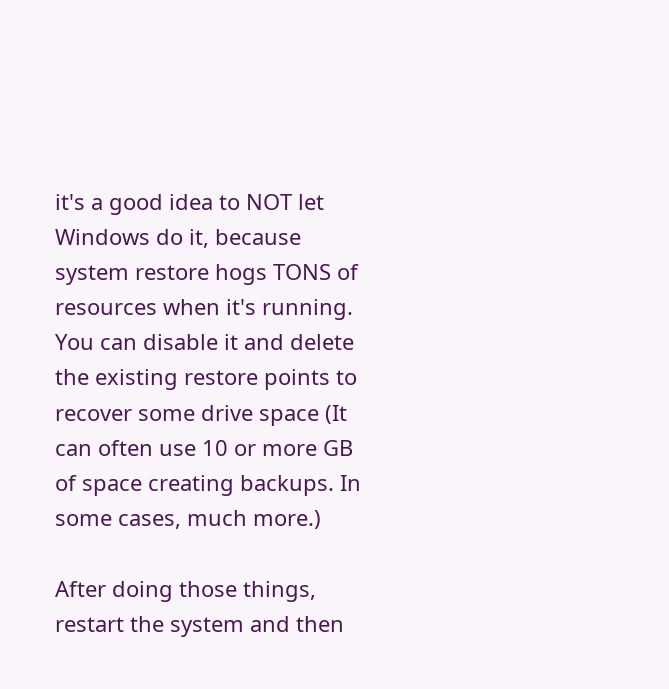it's a good idea to NOT let Windows do it, because system restore hogs TONS of resources when it's running. You can disable it and delete the existing restore points to recover some drive space (It can often use 10 or more GB of space creating backups. In some cases, much more.)

After doing those things, restart the system and then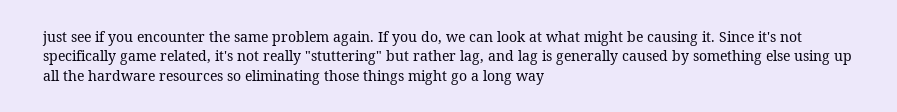just see if you encounter the same problem again. If you do, we can look at what might be causing it. Since it's not specifically game related, it's not really "stuttering" but rather lag, and lag is generally caused by something else using up all the hardware resources so eliminating those things might go a long way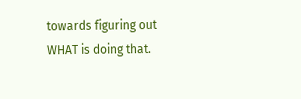towards figuring out WHAT is doing that.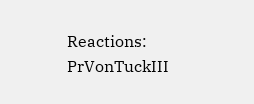Reactions: PrVonTuckIII